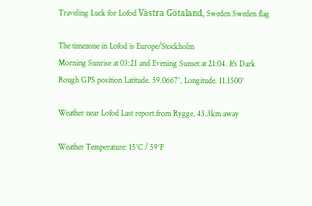Traveling Luck for Lofod Västra Götaland, Sweden Sweden flag

The timezone in Lofod is Europe/Stockholm
Morning Sunrise at 03:21 and Evening Sunset at 21:04. It's Dark
Rough GPS position Latitude. 59.0667°, Longitude. 11.1500°

Weather near Lofod Last report from Rygge, 43.3km away

Weather Temperature: 15°C / 59°F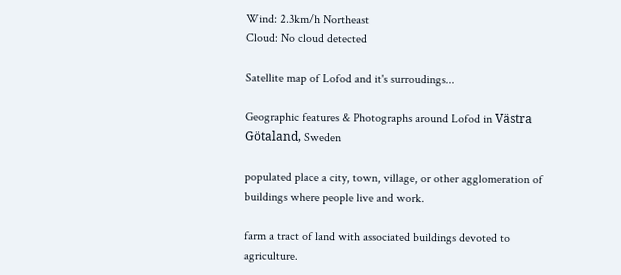Wind: 2.3km/h Northeast
Cloud: No cloud detected

Satellite map of Lofod and it's surroudings...

Geographic features & Photographs around Lofod in Västra Götaland, Sweden

populated place a city, town, village, or other agglomeration of buildings where people live and work.

farm a tract of land with associated buildings devoted to agriculture.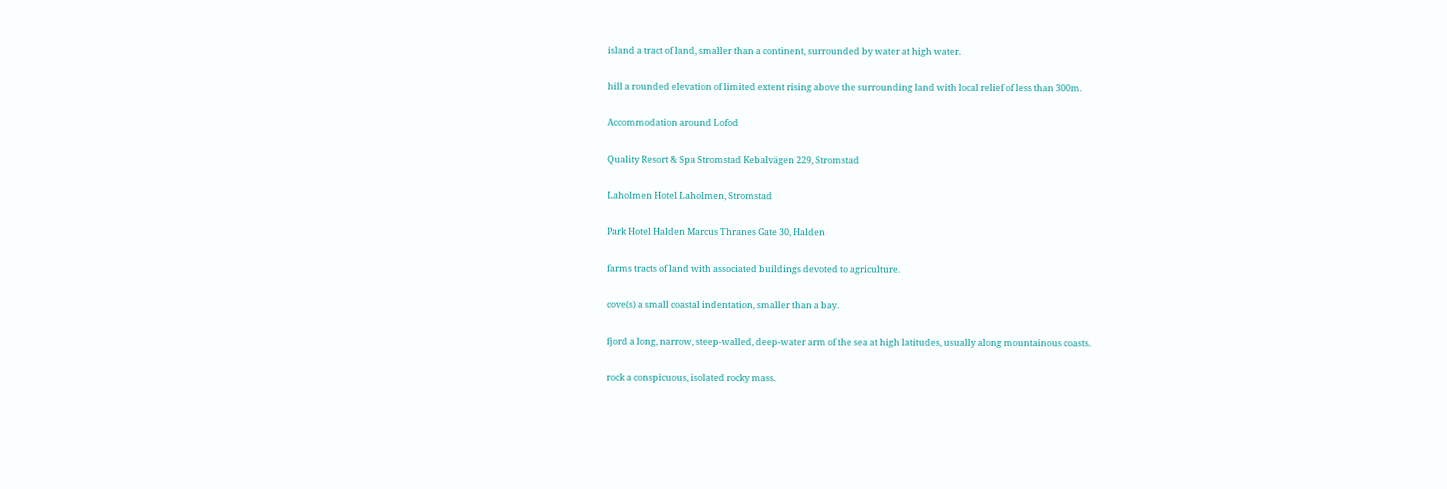island a tract of land, smaller than a continent, surrounded by water at high water.

hill a rounded elevation of limited extent rising above the surrounding land with local relief of less than 300m.

Accommodation around Lofod

Quality Resort & Spa Stromstad Kebalvägen 229, Stromstad

Laholmen Hotel Laholmen, Stromstad

Park Hotel Halden Marcus Thranes Gate 30, Halden

farms tracts of land with associated buildings devoted to agriculture.

cove(s) a small coastal indentation, smaller than a bay.

fjord a long, narrow, steep-walled, deep-water arm of the sea at high latitudes, usually along mountainous coasts.

rock a conspicuous, isolated rocky mass.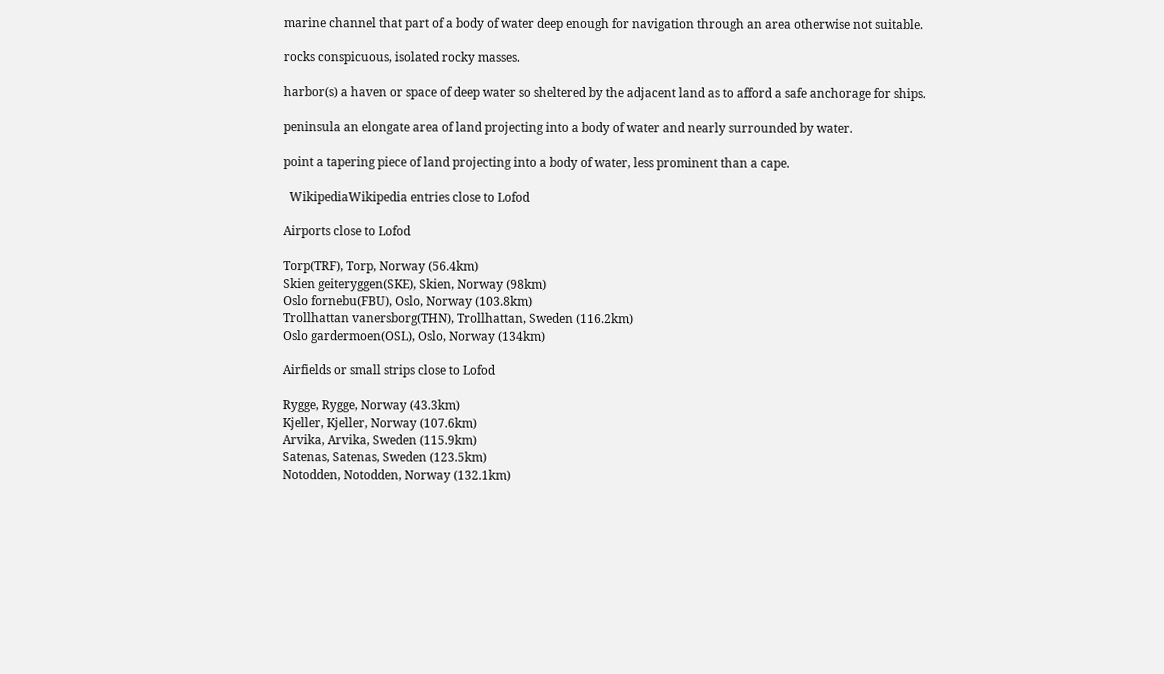marine channel that part of a body of water deep enough for navigation through an area otherwise not suitable.

rocks conspicuous, isolated rocky masses.

harbor(s) a haven or space of deep water so sheltered by the adjacent land as to afford a safe anchorage for ships.

peninsula an elongate area of land projecting into a body of water and nearly surrounded by water.

point a tapering piece of land projecting into a body of water, less prominent than a cape.

  WikipediaWikipedia entries close to Lofod

Airports close to Lofod

Torp(TRF), Torp, Norway (56.4km)
Skien geiteryggen(SKE), Skien, Norway (98km)
Oslo fornebu(FBU), Oslo, Norway (103.8km)
Trollhattan vanersborg(THN), Trollhattan, Sweden (116.2km)
Oslo gardermoen(OSL), Oslo, Norway (134km)

Airfields or small strips close to Lofod

Rygge, Rygge, Norway (43.3km)
Kjeller, Kjeller, Norway (107.6km)
Arvika, Arvika, Sweden (115.9km)
Satenas, Satenas, Sweden (123.5km)
Notodden, Notodden, Norway (132.1km)